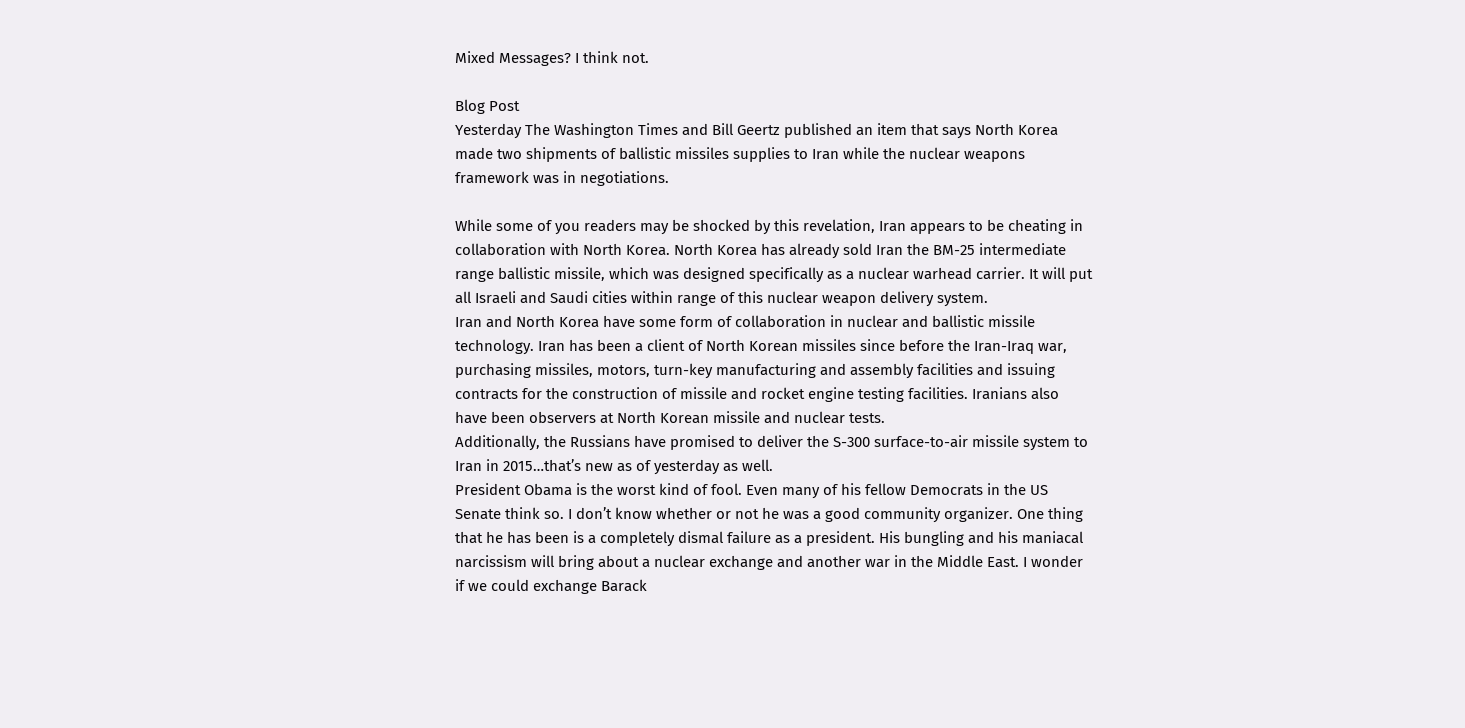Mixed Messages? I think not.

Blog Post
Yesterday The Washington Times and Bill Geertz published an item that says North Korea made two shipments of ballistic missiles supplies to Iran while the nuclear weapons framework was in negotiations.

While some of you readers may be shocked by this revelation, Iran appears to be cheating in collaboration with North Korea. North Korea has already sold Iran the BM-25 intermediate range ballistic missile, which was designed specifically as a nuclear warhead carrier. It will put all Israeli and Saudi cities within range of this nuclear weapon delivery system.
Iran and North Korea have some form of collaboration in nuclear and ballistic missile technology. Iran has been a client of North Korean missiles since before the Iran-Iraq war, purchasing missiles, motors, turn-key manufacturing and assembly facilities and issuing contracts for the construction of missile and rocket engine testing facilities. Iranians also have been observers at North Korean missile and nuclear tests.
Additionally, the Russians have promised to deliver the S-300 surface-to-air missile system to Iran in 2015…that’s new as of yesterday as well.
President Obama is the worst kind of fool. Even many of his fellow Democrats in the US Senate think so. I don’t know whether or not he was a good community organizer. One thing that he has been is a completely dismal failure as a president. His bungling and his maniacal narcissism will bring about a nuclear exchange and another war in the Middle East. I wonder if we could exchange Barack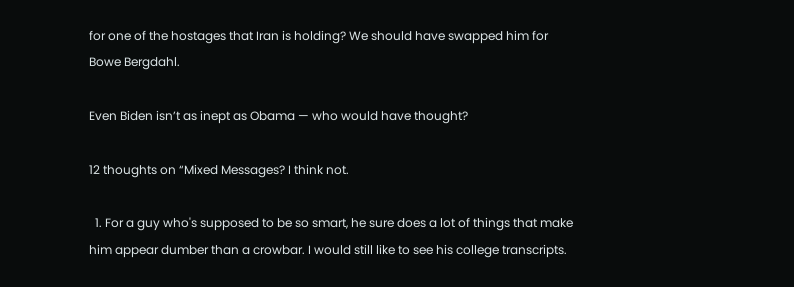for one of the hostages that Iran is holding? We should have swapped him for Bowe Bergdahl.

Even Biden isn’t as inept as Obama — who would have thought?

12 thoughts on “Mixed Messages? I think not.

  1. For a guy who's supposed to be so smart, he sure does a lot of things that make him appear dumber than a crowbar. I would still like to see his college transcripts.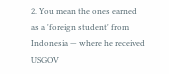2. You mean the ones earned as a 'foreign student' from Indonesia — where he received USGOV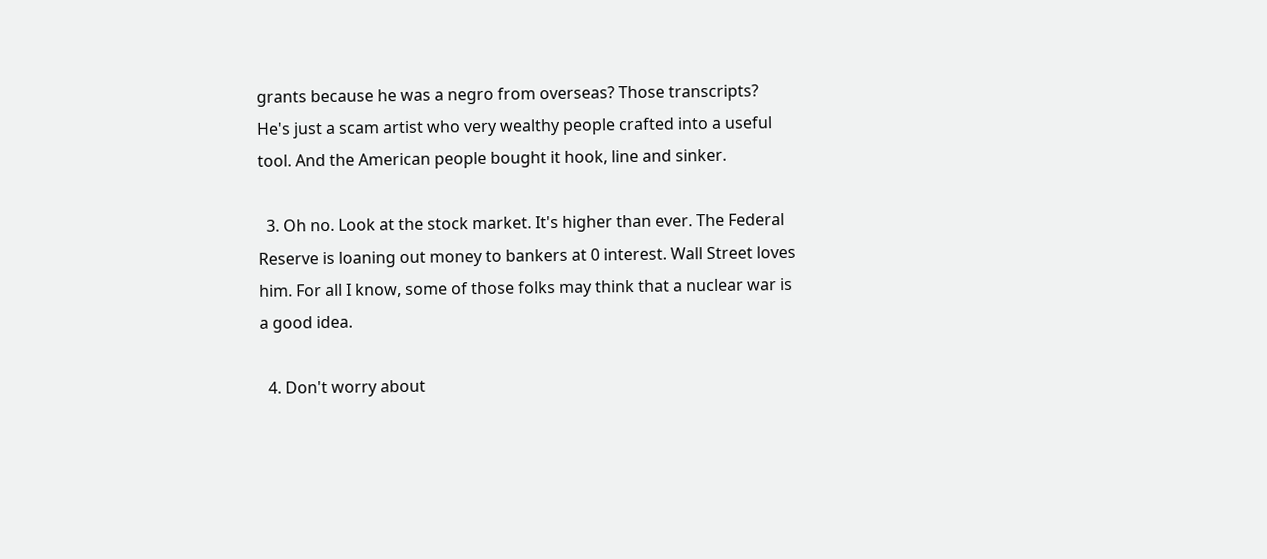grants because he was a negro from overseas? Those transcripts? He's just a scam artist who very wealthy people crafted into a useful tool. And the American people bought it hook, line and sinker.

  3. Oh no. Look at the stock market. It's higher than ever. The Federal Reserve is loaning out money to bankers at 0 interest. Wall Street loves him. For all I know, some of those folks may think that a nuclear war is a good idea.

  4. Don't worry about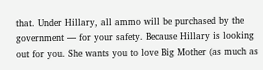that. Under Hillary, all ammo will be purchased by the government — for your safety. Because Hillary is looking out for you. She wants you to love Big Mother (as much as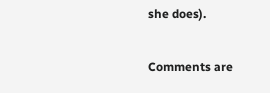she does).

Comments are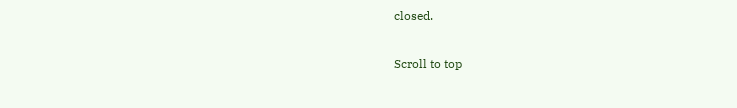closed.

Scroll to top